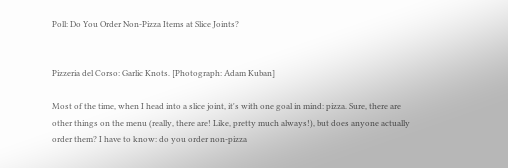Poll: Do You Order Non-Pizza Items at Slice Joints?


Pizzeria del Corso: Garlic Knots. [Photograph: Adam Kuban]

Most of the time, when I head into a slice joint, it's with one goal in mind: pizza. Sure, there are other things on the menu (really, there are! Like, pretty much always!), but does anyone actually order them? I have to know: do you order non-pizza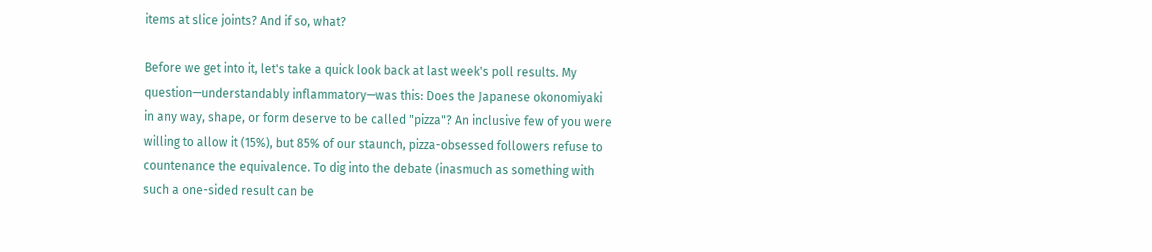items at slice joints? And if so, what?

Before we get into it, let's take a quick look back at last week's poll results. My question—understandably inflammatory—was this: Does the Japanese okonomiyaki in any way, shape, or form deserve to be called "pizza"? An inclusive few of you were willing to allow it (15%), but 85% of our staunch, pizza-obsessed followers refuse to countenance the equivalence. To dig into the debate (inasmuch as something with such a one-sided result can be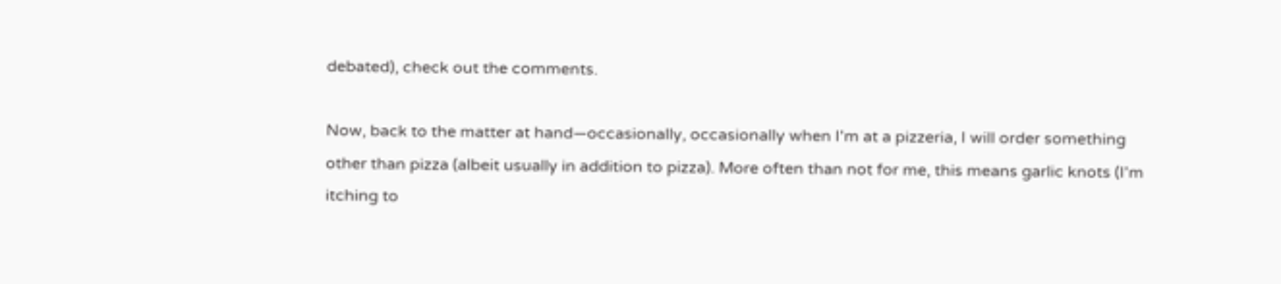debated), check out the comments.

Now, back to the matter at hand—occasionally, occasionally when I'm at a pizzeria, I will order something other than pizza (albeit usually in addition to pizza). More often than not for me, this means garlic knots (I'm itching to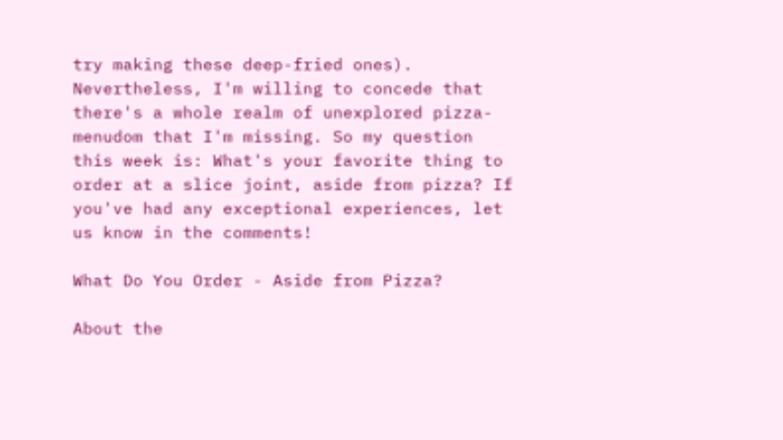try making these deep-fried ones). Nevertheless, I'm willing to concede that there's a whole realm of unexplored pizza-menudom that I'm missing. So my question this week is: What's your favorite thing to order at a slice joint, aside from pizza? If you've had any exceptional experiences, let us know in the comments!

What Do You Order - Aside from Pizza?

About the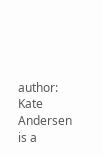author: Kate Andersen is a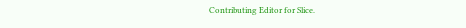Contributing Editor for Slice.